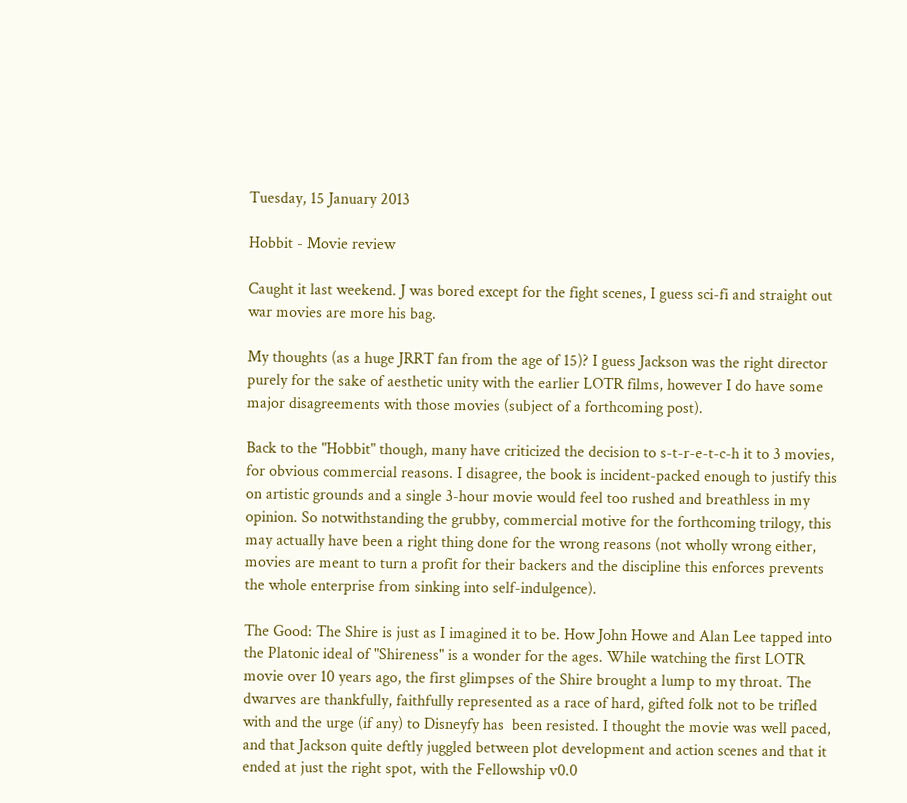Tuesday, 15 January 2013

Hobbit - Movie review

Caught it last weekend. J was bored except for the fight scenes, I guess sci-fi and straight out war movies are more his bag.

My thoughts (as a huge JRRT fan from the age of 15)? I guess Jackson was the right director purely for the sake of aesthetic unity with the earlier LOTR films, however I do have some major disagreements with those movies (subject of a forthcoming post).

Back to the "Hobbit" though, many have criticized the decision to s-t-r-e-t-c-h it to 3 movies, for obvious commercial reasons. I disagree, the book is incident-packed enough to justify this on artistic grounds and a single 3-hour movie would feel too rushed and breathless in my opinion. So notwithstanding the grubby, commercial motive for the forthcoming trilogy, this may actually have been a right thing done for the wrong reasons (not wholly wrong either, movies are meant to turn a profit for their backers and the discipline this enforces prevents the whole enterprise from sinking into self-indulgence).

The Good: The Shire is just as I imagined it to be. How John Howe and Alan Lee tapped into the Platonic ideal of "Shireness" is a wonder for the ages. While watching the first LOTR movie over 10 years ago, the first glimpses of the Shire brought a lump to my throat. The dwarves are thankfully, faithfully represented as a race of hard, gifted folk not to be trifled with and the urge (if any) to Disneyfy has  been resisted. I thought the movie was well paced, and that Jackson quite deftly juggled between plot development and action scenes and that it ended at just the right spot, with the Fellowship v0.0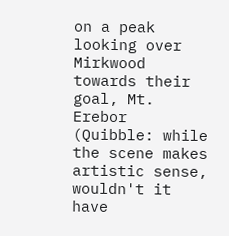on a peak looking over Mirkwood towards their goal, Mt. Erebor (Quibble: while the scene makes artistic sense, wouldn't it have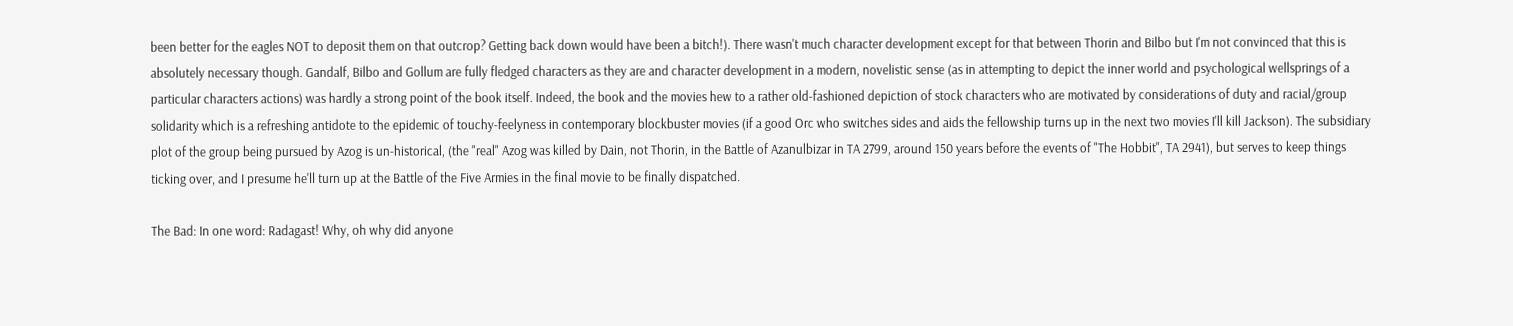been better for the eagles NOT to deposit them on that outcrop? Getting back down would have been a bitch!). There wasn't much character development except for that between Thorin and Bilbo but I'm not convinced that this is absolutely necessary though. Gandalf, Bilbo and Gollum are fully fledged characters as they are and character development in a modern, novelistic sense (as in attempting to depict the inner world and psychological wellsprings of a particular characters actions) was hardly a strong point of the book itself. Indeed, the book and the movies hew to a rather old-fashioned depiction of stock characters who are motivated by considerations of duty and racial/group solidarity which is a refreshing antidote to the epidemic of touchy-feelyness in contemporary blockbuster movies (if a good Orc who switches sides and aids the fellowship turns up in the next two movies I'll kill Jackson). The subsidiary plot of the group being pursued by Azog is un-historical, (the "real" Azog was killed by Dain, not Thorin, in the Battle of Azanulbizar in TA 2799, around 150 years before the events of "The Hobbit", TA 2941), but serves to keep things ticking over, and I presume he'll turn up at the Battle of the Five Armies in the final movie to be finally dispatched.

The Bad: In one word: Radagast! Why, oh why did anyone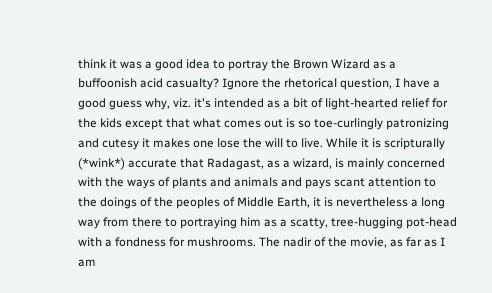think it was a good idea to portray the Brown Wizard as a buffoonish acid casualty? Ignore the rhetorical question, I have a good guess why, viz. it's intended as a bit of light-hearted relief for the kids except that what comes out is so toe-curlingly patronizing and cutesy it makes one lose the will to live. While it is scripturally (*wink*) accurate that Radagast, as a wizard, is mainly concerned with the ways of plants and animals and pays scant attention to the doings of the peoples of Middle Earth, it is nevertheless a long way from there to portraying him as a scatty, tree-hugging pot-head with a fondness for mushrooms. The nadir of the movie, as far as I am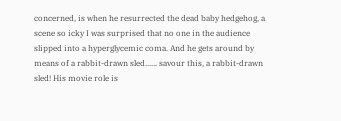concerned, is when he resurrected the dead baby hedgehog, a scene so icky I was surprised that no one in the audience slipped into a hyperglycemic coma. And he gets around by means of a rabbit-drawn sled...... savour this, a rabbit-drawn sled! His movie role is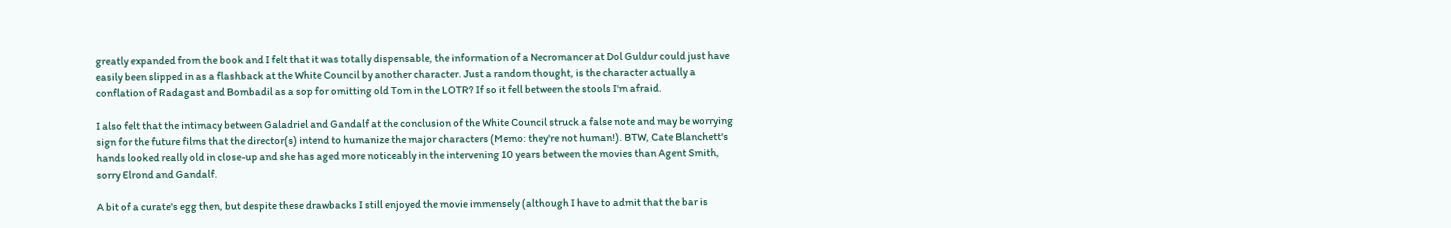greatly expanded from the book and I felt that it was totally dispensable, the information of a Necromancer at Dol Guldur could just have easily been slipped in as a flashback at the White Council by another character. Just a random thought, is the character actually a conflation of Radagast and Bombadil as a sop for omitting old Tom in the LOTR? If so it fell between the stools I'm afraid.

I also felt that the intimacy between Galadriel and Gandalf at the conclusion of the White Council struck a false note and may be worrying sign for the future films that the director(s) intend to humanize the major characters (Memo: they're not human!). BTW, Cate Blanchett's hands looked really old in close-up and she has aged more noticeably in the intervening 10 years between the movies than Agent Smith, sorry Elrond and Gandalf.

A bit of a curate's egg then, but despite these drawbacks I still enjoyed the movie immensely (although I have to admit that the bar is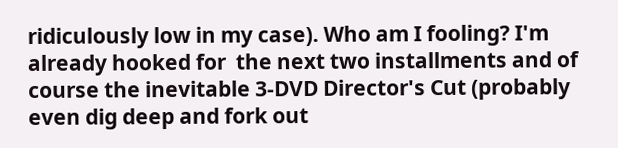ridiculously low in my case). Who am I fooling? I'm already hooked for  the next two installments and of course the inevitable 3-DVD Director's Cut (probably even dig deep and fork out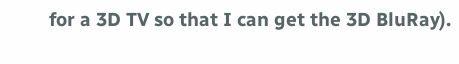for a 3D TV so that I can get the 3D BluRay).